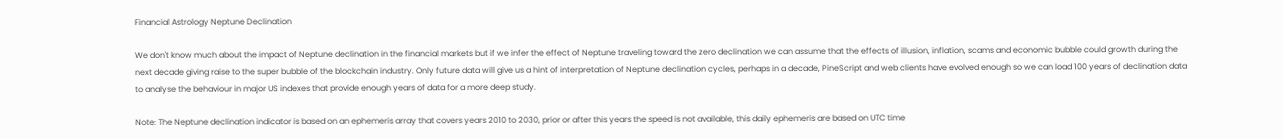Financial Astrology Neptune Declination

We don't know much about the impact of Neptune declination in the financial markets but if we infer the effect of Neptune traveling toward the zero declination we can assume that the effects of illusion, inflation, scams and economic bubble could growth during the next decade giving raise to the super bubble of the blockchain industry. Only future data will give us a hint of interpretation of Neptune declination cycles, perhaps in a decade, PineScript and web clients have evolved enough so we can load 100 years of declination data to analyse the behaviour in major US indexes that provide enough years of data for a more deep study.

Note: The Neptune declination indicator is based on an ephemeris array that covers years 2010 to 2030, prior or after this years the speed is not available, this daily ephemeris are based on UTC time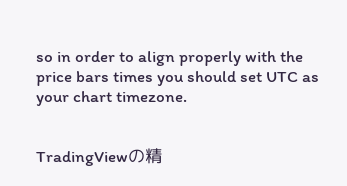so in order to align properly with the price bars times you should set UTC as your chart timezone.


TradingViewの精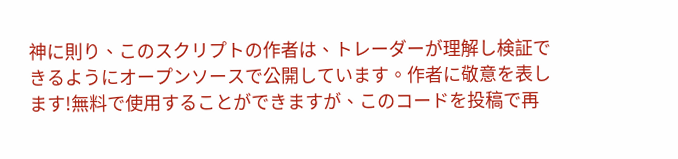神に則り、このスクリプトの作者は、トレーダーが理解し検証できるようにオープンソースで公開しています。作者に敬意を表します!無料で使用することができますが、このコードを投稿で再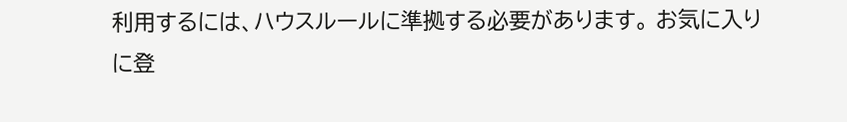利用するには、ハウスルールに準拠する必要があります。 お気に入りに登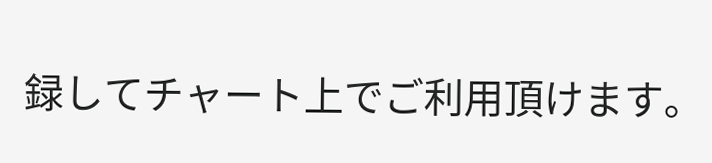録してチャート上でご利用頂けます。